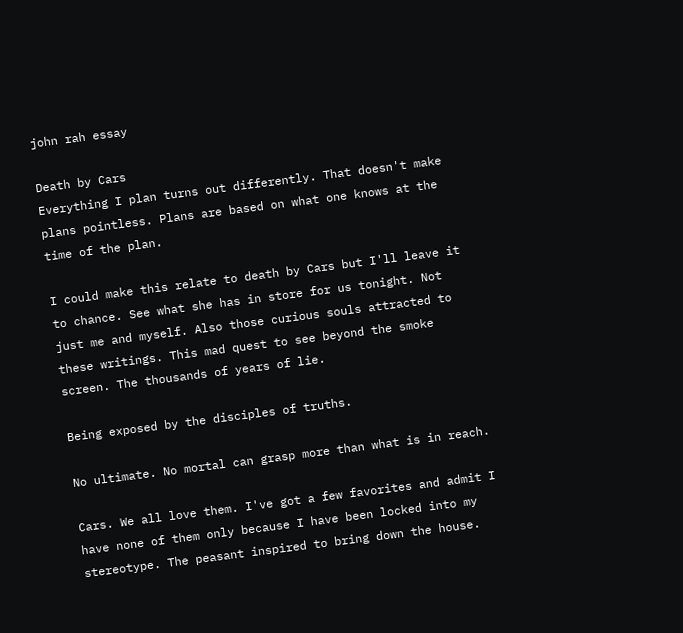john rah essay

Death by Cars
Everything I plan turns out differently. That doesn't make plans pointless. Plans are based on what one knows at the time of the plan.

I could make this relate to death by Cars but I'll leave it to chance. See what she has in store for us tonight. Not just me and myself. Also those curious souls attracted to these writings. This mad quest to see beyond the smoke screen. The thousands of years of lie.

Being exposed by the disciples of truths.

No ultimate. No mortal can grasp more than what is in reach.

Cars. We all love them. I've got a few favorites and admit I have none of them only because I have been locked into my stereotype. The peasant inspired to bring down the house.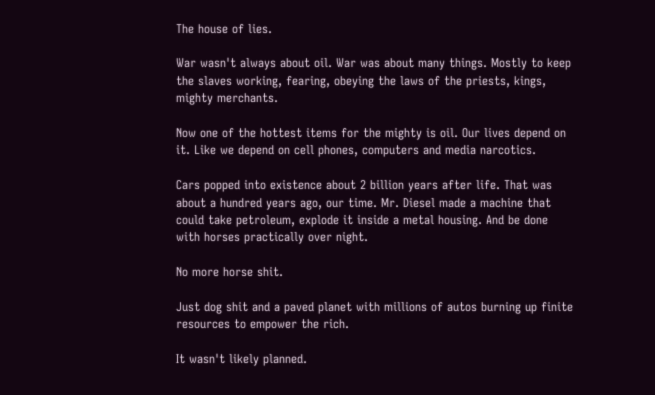The house of lies.

War wasn't always about oil. War was about many things. Mostly to keep the slaves working, fearing, obeying the laws of the priests, kings, mighty merchants.

Now one of the hottest items for the mighty is oil. Our lives depend on it. Like we depend on cell phones, computers and media narcotics.

Cars popped into existence about 2 billion years after life. That was about a hundred years ago, our time. Mr. Diesel made a machine that could take petroleum, explode it inside a metal housing. And be done with horses practically over night.

No more horse shit.

Just dog shit and a paved planet with millions of autos burning up finite resources to empower the rich.

It wasn't likely planned.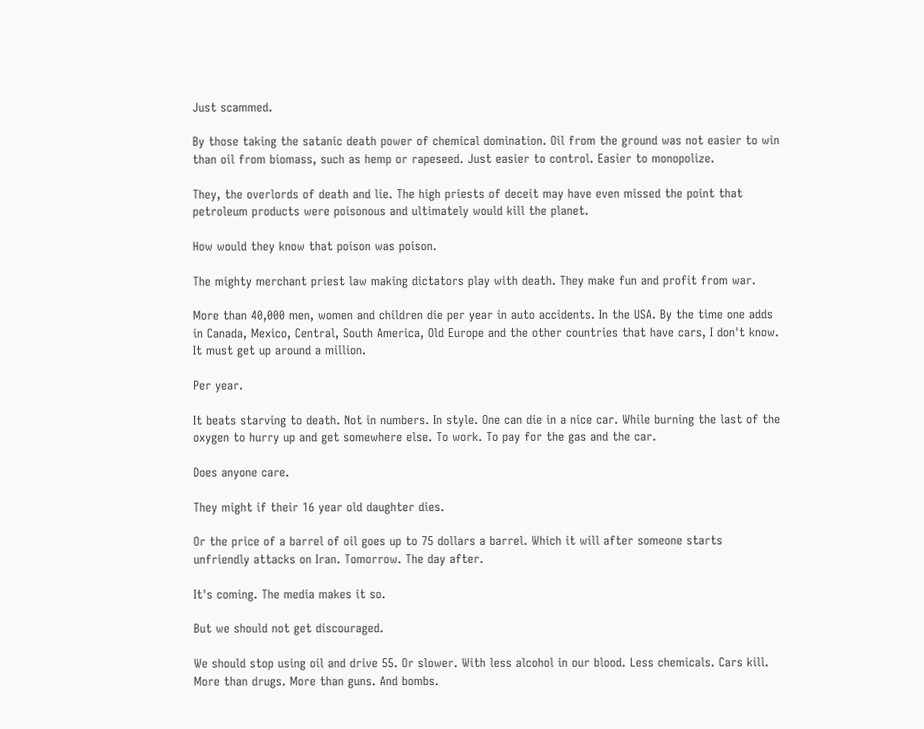Just scammed.

By those taking the satanic death power of chemical domination. Oil from the ground was not easier to win than oil from biomass, such as hemp or rapeseed. Just easier to control. Easier to monopolize.

They, the overlords of death and lie. The high priests of deceit may have even missed the point that petroleum products were poisonous and ultimately would kill the planet.

How would they know that poison was poison.

The mighty merchant priest law making dictators play with death. They make fun and profit from war.

More than 40,000 men, women and children die per year in auto accidents. In the USA. By the time one adds in Canada, Mexico, Central, South America, Old Europe and the other countries that have cars, I don't know. It must get up around a million.

Per year.

It beats starving to death. Not in numbers. In style. One can die in a nice car. While burning the last of the oxygen to hurry up and get somewhere else. To work. To pay for the gas and the car.

Does anyone care.

They might if their 16 year old daughter dies.

Or the price of a barrel of oil goes up to 75 dollars a barrel. Which it will after someone starts unfriendly attacks on Iran. Tomorrow. The day after.

It's coming. The media makes it so.

But we should not get discouraged.

We should stop using oil and drive 55. Or slower. With less alcohol in our blood. Less chemicals. Cars kill. More than drugs. More than guns. And bombs.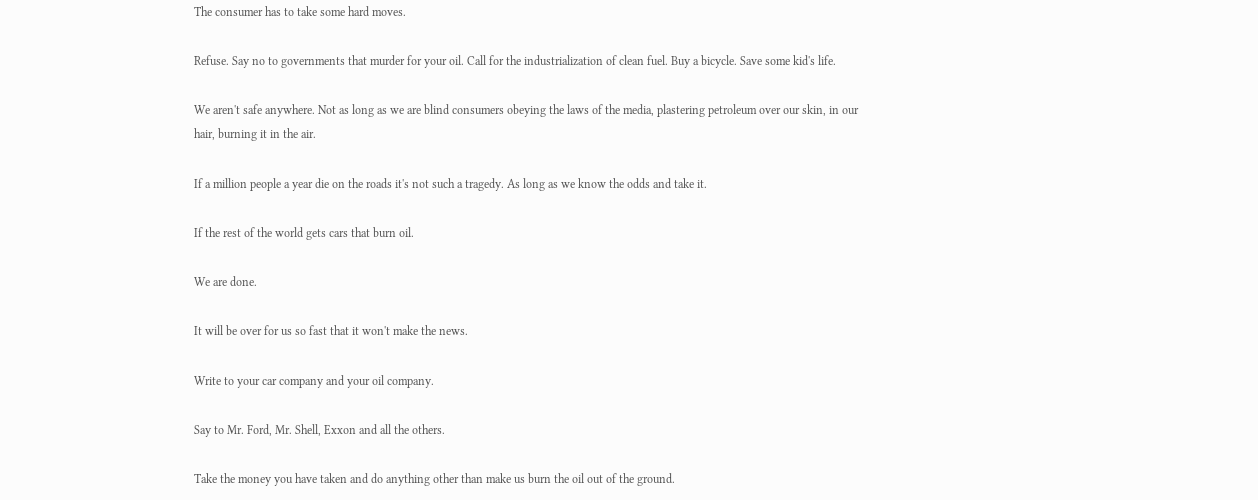The consumer has to take some hard moves.

Refuse. Say no to governments that murder for your oil. Call for the industrialization of clean fuel. Buy a bicycle. Save some kid's life.

We aren't safe anywhere. Not as long as we are blind consumers obeying the laws of the media, plastering petroleum over our skin, in our hair, burning it in the air.

If a million people a year die on the roads it's not such a tragedy. As long as we know the odds and take it.

If the rest of the world gets cars that burn oil.

We are done.

It will be over for us so fast that it won't make the news.

Write to your car company and your oil company.

Say to Mr. Ford, Mr. Shell, Exxon and all the others.

Take the money you have taken and do anything other than make us burn the oil out of the ground.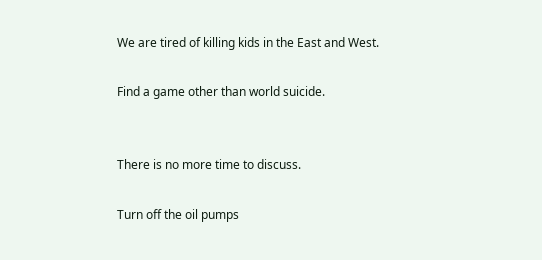We are tired of killing kids in the East and West.

Find a game other than world suicide.


There is no more time to discuss.

Turn off the oil pumps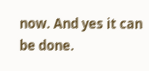now. And yes it can be done.